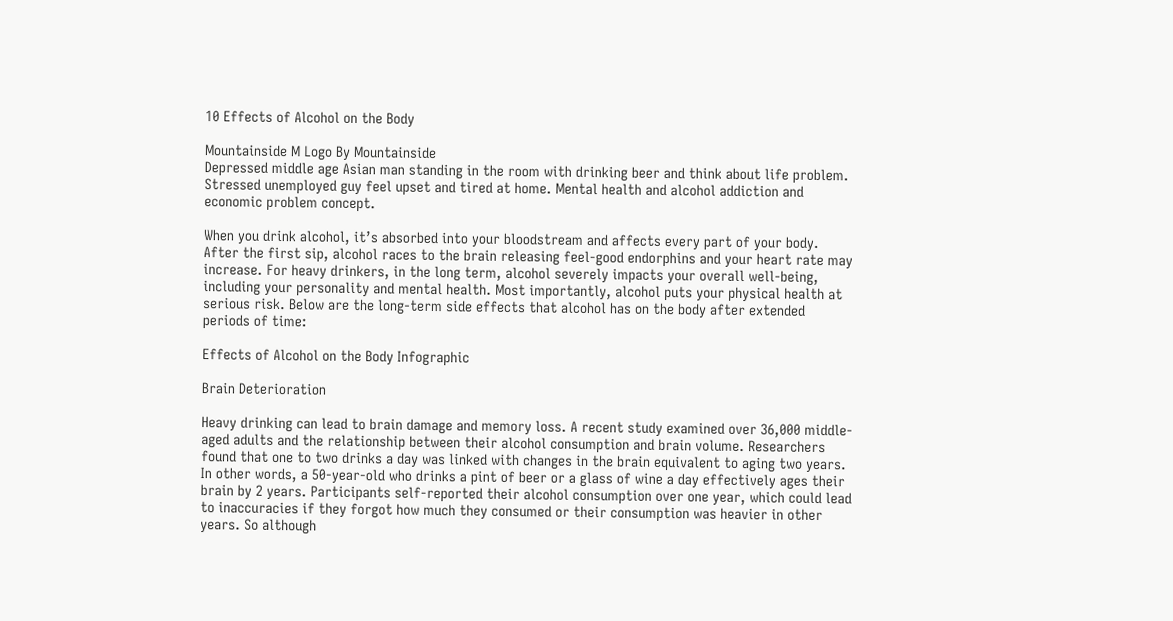10 Effects of Alcohol on the Body

Mountainside M Logo By Mountainside
Depressed middle age Asian man standing in the room with drinking beer and think about life problem. Stressed unemployed guy feel upset and tired at home. Mental health and alcohol addiction and economic problem concept.

When you drink alcohol, it’s absorbed into your bloodstream and affects every part of your body. After the first sip, alcohol races to the brain releasing feel-good endorphins and your heart rate may increase. For heavy drinkers, in the long term, alcohol severely impacts your overall well-being, including your personality and mental health. Most importantly, alcohol puts your physical health at serious risk. Below are the long-term side effects that alcohol has on the body after extended periods of time:

Effects of Alcohol on the Body Infographic

Brain Deterioration

Heavy drinking can lead to brain damage and memory loss. A recent study examined over 36,000 middle-aged adults and the relationship between their alcohol consumption and brain volume. Researchers found that one to two drinks a day was linked with changes in the brain equivalent to aging two years. In other words, a 50-year-old who drinks a pint of beer or a glass of wine a day effectively ages their brain by 2 years. Participants self-reported their alcohol consumption over one year, which could lead to inaccuracies if they forgot how much they consumed or their consumption was heavier in other years. So although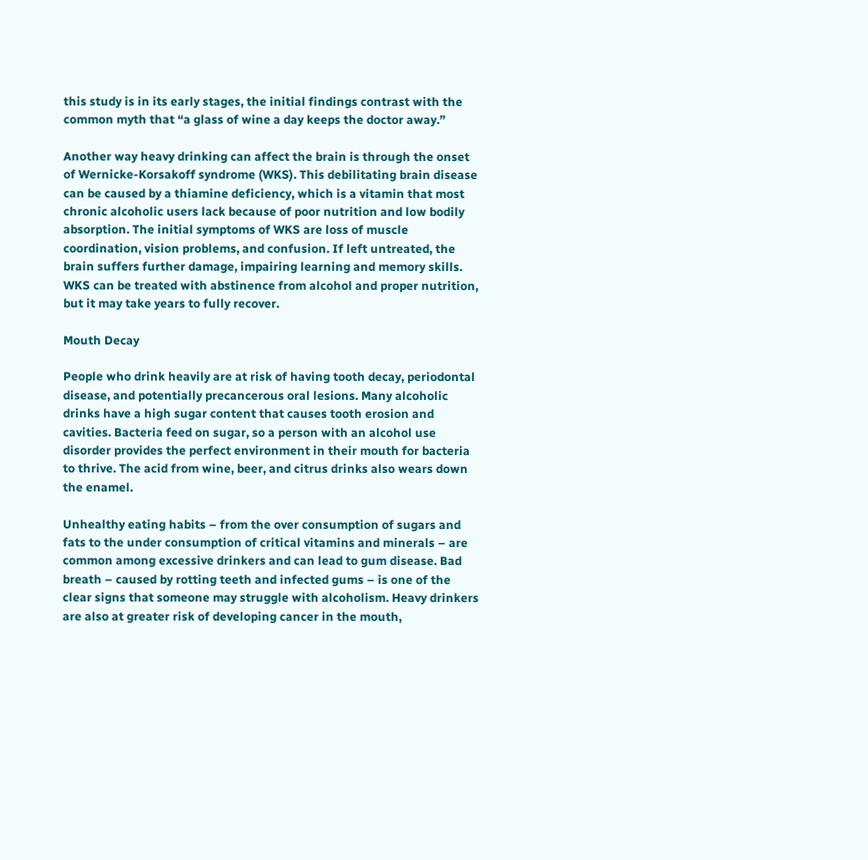this study is in its early stages, the initial findings contrast with the common myth that “a glass of wine a day keeps the doctor away.”

Another way heavy drinking can affect the brain is through the onset of Wernicke-Korsakoff syndrome (WKS). This debilitating brain disease can be caused by a thiamine deficiency, which is a vitamin that most chronic alcoholic users lack because of poor nutrition and low bodily absorption. The initial symptoms of WKS are loss of muscle coordination, vision problems, and confusion. If left untreated, the brain suffers further damage, impairing learning and memory skills. WKS can be treated with abstinence from alcohol and proper nutrition, but it may take years to fully recover.

Mouth Decay

People who drink heavily are at risk of having tooth decay, periodontal disease, and potentially precancerous oral lesions. Many alcoholic drinks have a high sugar content that causes tooth erosion and cavities. Bacteria feed on sugar, so a person with an alcohol use disorder provides the perfect environment in their mouth for bacteria to thrive. The acid from wine, beer, and citrus drinks also wears down the enamel.

Unhealthy eating habits – from the over consumption of sugars and fats to the under consumption of critical vitamins and minerals – are common among excessive drinkers and can lead to gum disease. Bad breath – caused by rotting teeth and infected gums – is one of the clear signs that someone may struggle with alcoholism. Heavy drinkers are also at greater risk of developing cancer in the mouth,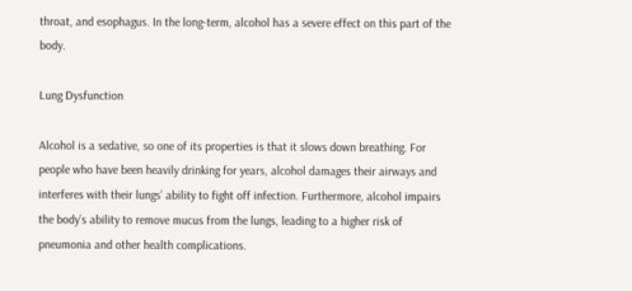throat, and esophagus. In the long-term, alcohol has a severe effect on this part of the body.

Lung Dysfunction

Alcohol is a sedative, so one of its properties is that it slows down breathing. For people who have been heavily drinking for years, alcohol damages their airways and interferes with their lungs’ ability to fight off infection. Furthermore, alcohol impairs the body’s ability to remove mucus from the lungs, leading to a higher risk of pneumonia and other health complications.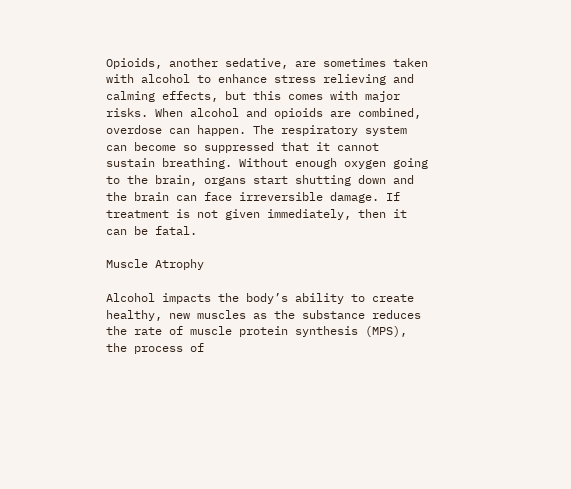Opioids, another sedative, are sometimes taken with alcohol to enhance stress relieving and calming effects, but this comes with major risks. When alcohol and opioids are combined, overdose can happen. The respiratory system can become so suppressed that it cannot sustain breathing. Without enough oxygen going to the brain, organs start shutting down and the brain can face irreversible damage. If treatment is not given immediately, then it can be fatal.

Muscle Atrophy

Alcohol impacts the body’s ability to create healthy, new muscles as the substance reduces the rate of muscle protein synthesis (MPS), the process of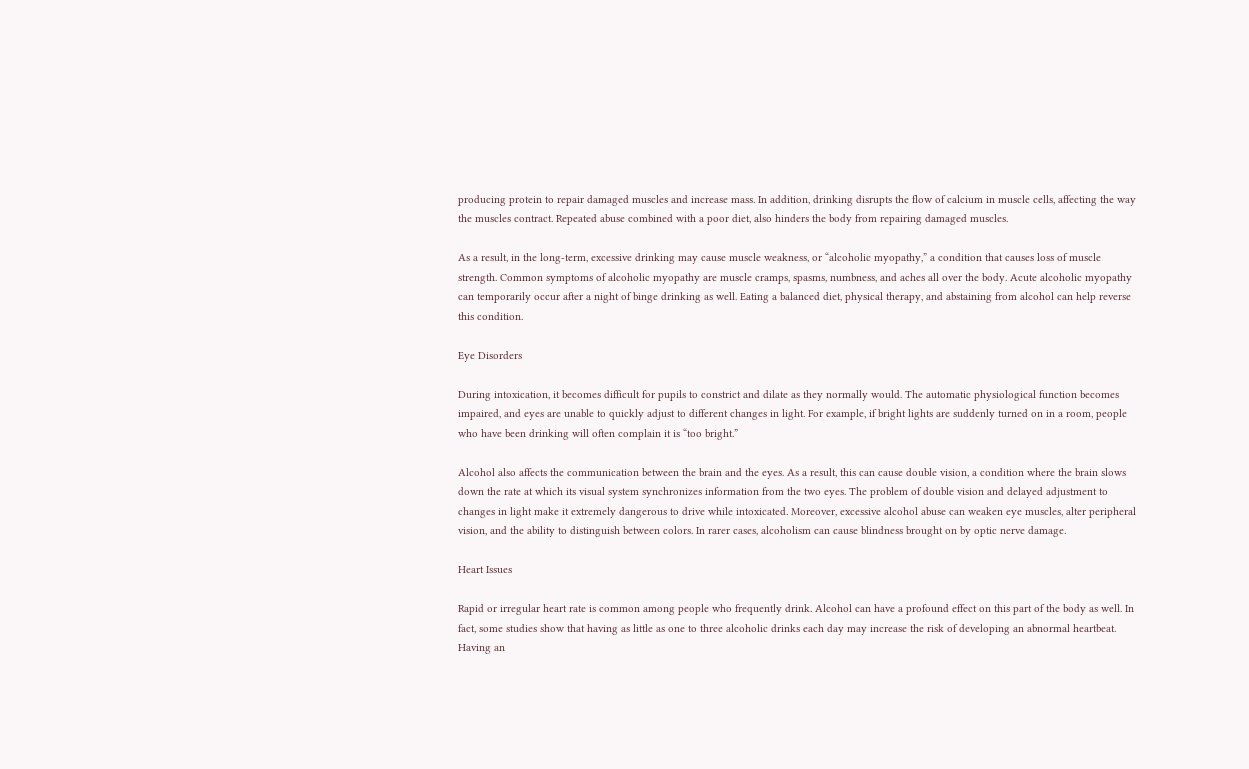producing protein to repair damaged muscles and increase mass. In addition, drinking disrupts the flow of calcium in muscle cells, affecting the way the muscles contract. Repeated abuse combined with a poor diet, also hinders the body from repairing damaged muscles.

As a result, in the long-term, excessive drinking may cause muscle weakness, or “alcoholic myopathy,” a condition that causes loss of muscle strength. Common symptoms of alcoholic myopathy are muscle cramps, spasms, numbness, and aches all over the body. Acute alcoholic myopathy can temporarily occur after a night of binge drinking as well. Eating a balanced diet, physical therapy, and abstaining from alcohol can help reverse this condition.

Eye Disorders

During intoxication, it becomes difficult for pupils to constrict and dilate as they normally would. The automatic physiological function becomes impaired, and eyes are unable to quickly adjust to different changes in light. For example, if bright lights are suddenly turned on in a room, people who have been drinking will often complain it is “too bright.”

Alcohol also affects the communication between the brain and the eyes. As a result, this can cause double vision, a condition where the brain slows down the rate at which its visual system synchronizes information from the two eyes. The problem of double vision and delayed adjustment to changes in light make it extremely dangerous to drive while intoxicated. Moreover, excessive alcohol abuse can weaken eye muscles, alter peripheral vision, and the ability to distinguish between colors. In rarer cases, alcoholism can cause blindness brought on by optic nerve damage.

Heart Issues

Rapid or irregular heart rate is common among people who frequently drink. Alcohol can have a profound effect on this part of the body as well. In fact, some studies show that having as little as one to three alcoholic drinks each day may increase the risk of developing an abnormal heartbeat. Having an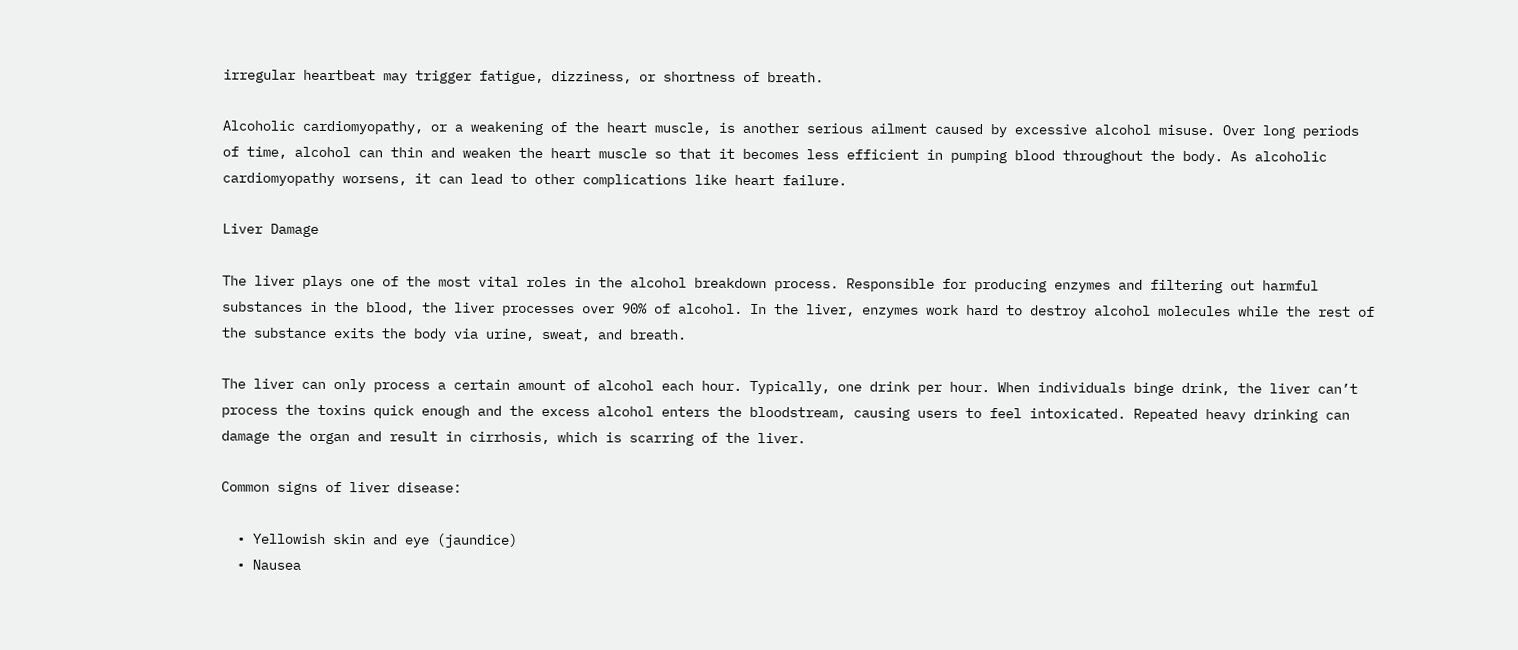irregular heartbeat may trigger fatigue, dizziness, or shortness of breath.

Alcoholic cardiomyopathy, or a weakening of the heart muscle, is another serious ailment caused by excessive alcohol misuse. Over long periods of time, alcohol can thin and weaken the heart muscle so that it becomes less efficient in pumping blood throughout the body. As alcoholic cardiomyopathy worsens, it can lead to other complications like heart failure.

Liver Damage

The liver plays one of the most vital roles in the alcohol breakdown process. Responsible for producing enzymes and filtering out harmful substances in the blood, the liver processes over 90% of alcohol. In the liver, enzymes work hard to destroy alcohol molecules while the rest of the substance exits the body via urine, sweat, and breath.

The liver can only process a certain amount of alcohol each hour. Typically, one drink per hour. When individuals binge drink, the liver can’t process the toxins quick enough and the excess alcohol enters the bloodstream, causing users to feel intoxicated. Repeated heavy drinking can damage the organ and result in cirrhosis, which is scarring of the liver.

Common signs of liver disease:

  • Yellowish skin and eye (jaundice)
  • Nausea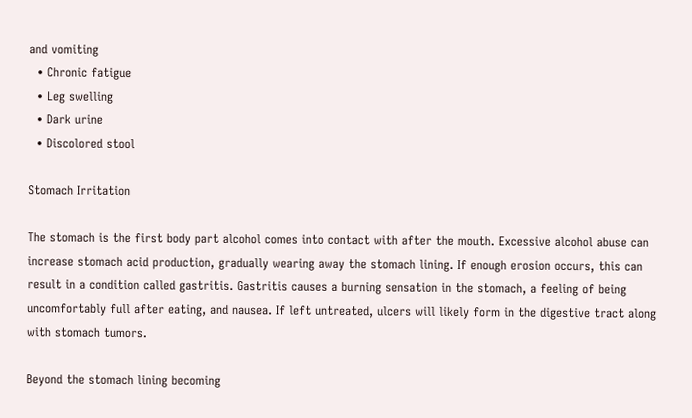and vomiting
  • Chronic fatigue
  • Leg swelling
  • Dark urine
  • Discolored stool

Stomach Irritation

The stomach is the first body part alcohol comes into contact with after the mouth. Excessive alcohol abuse can increase stomach acid production, gradually wearing away the stomach lining. If enough erosion occurs, this can result in a condition called gastritis. Gastritis causes a burning sensation in the stomach, a feeling of being uncomfortably full after eating, and nausea. If left untreated, ulcers will likely form in the digestive tract along with stomach tumors.

Beyond the stomach lining becoming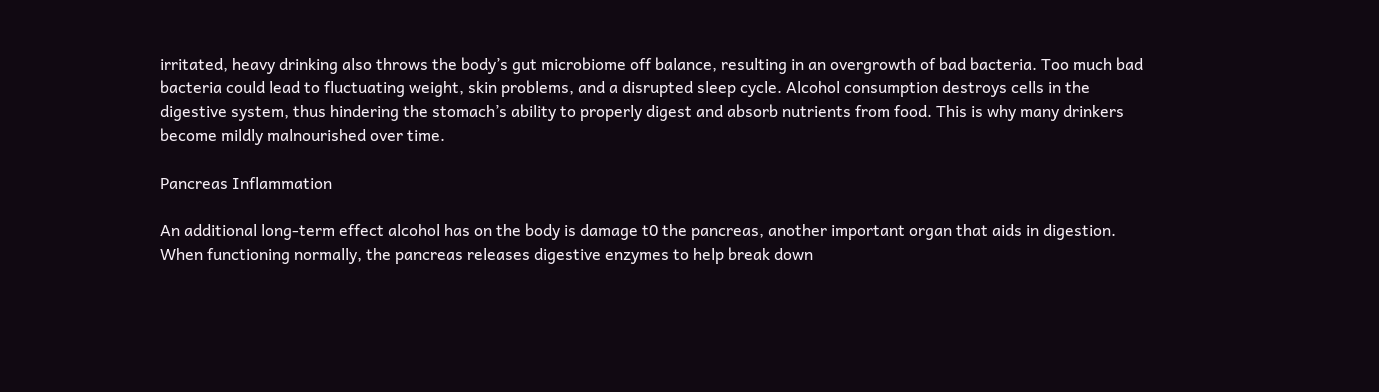irritated, heavy drinking also throws the body’s gut microbiome off balance, resulting in an overgrowth of bad bacteria. Too much bad bacteria could lead to fluctuating weight, skin problems, and a disrupted sleep cycle. Alcohol consumption destroys cells in the digestive system, thus hindering the stomach’s ability to properly digest and absorb nutrients from food. This is why many drinkers become mildly malnourished over time.

Pancreas Inflammation

An additional long-term effect alcohol has on the body is damage t0 the pancreas, another important organ that aids in digestion. When functioning normally, the pancreas releases digestive enzymes to help break down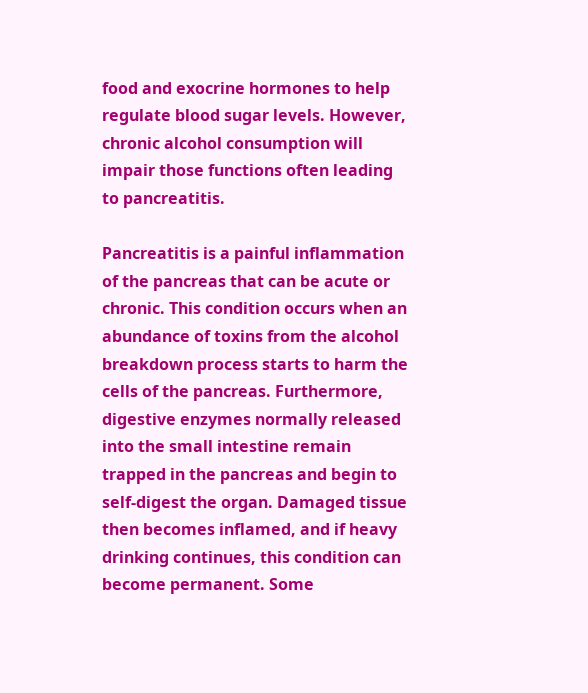food and exocrine hormones to help regulate blood sugar levels. However, chronic alcohol consumption will impair those functions often leading to pancreatitis.

Pancreatitis is a painful inflammation of the pancreas that can be acute or chronic. This condition occurs when an abundance of toxins from the alcohol breakdown process starts to harm the cells of the pancreas. Furthermore, digestive enzymes normally released into the small intestine remain trapped in the pancreas and begin to self-digest the organ. Damaged tissue then becomes inflamed, and if heavy drinking continues, this condition can become permanent. Some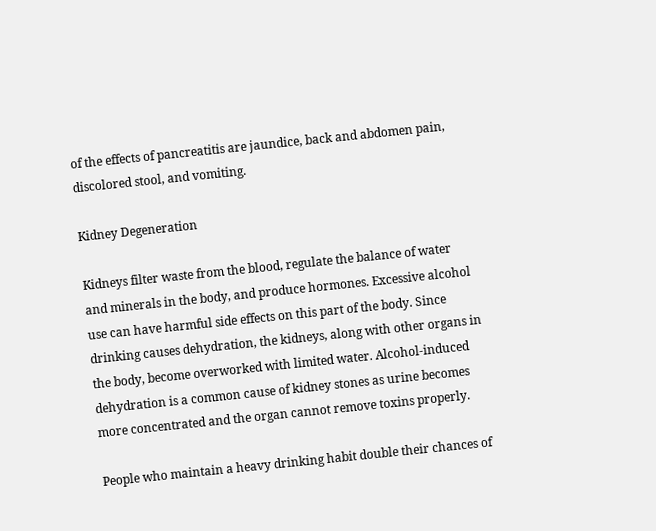of the effects of pancreatitis are jaundice, back and abdomen pain, discolored stool, and vomiting.

Kidney Degeneration

Kidneys filter waste from the blood, regulate the balance of water and minerals in the body, and produce hormones. Excessive alcohol use can have harmful side effects on this part of the body. Since drinking causes dehydration, the kidneys, along with other organs in the body, become overworked with limited water. Alcohol-induced dehydration is a common cause of kidney stones as urine becomes more concentrated and the organ cannot remove toxins properly.

People who maintain a heavy drinking habit double their chances of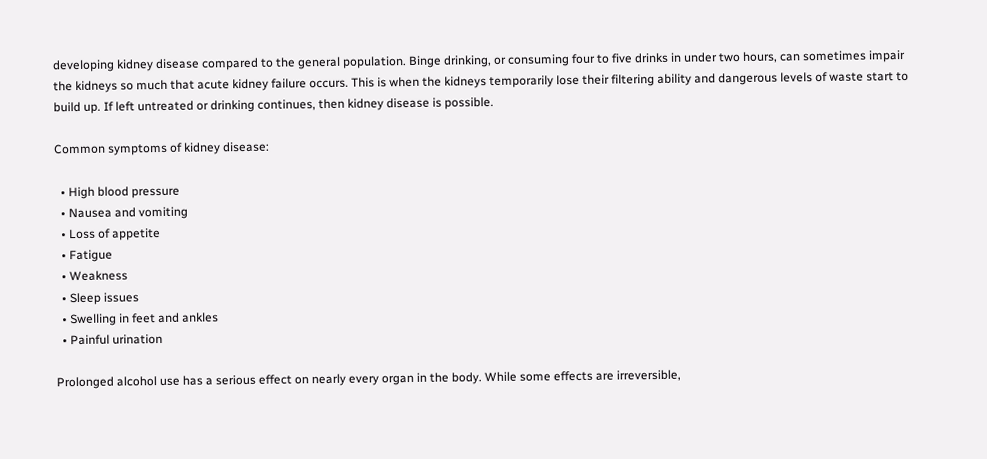developing kidney disease compared to the general population. Binge drinking, or consuming four to five drinks in under two hours, can sometimes impair the kidneys so much that acute kidney failure occurs. This is when the kidneys temporarily lose their filtering ability and dangerous levels of waste start to build up. If left untreated or drinking continues, then kidney disease is possible.

Common symptoms of kidney disease:

  • High blood pressure
  • Nausea and vomiting
  • Loss of appetite
  • Fatigue
  • Weakness
  • Sleep issues
  • Swelling in feet and ankles
  • Painful urination

Prolonged alcohol use has a serious effect on nearly every organ in the body. While some effects are irreversible,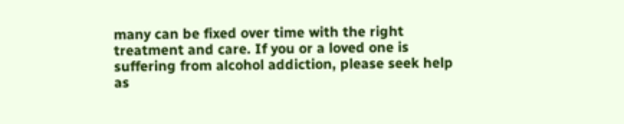many can be fixed over time with the right treatment and care. If you or a loved one is suffering from alcohol addiction, please seek help as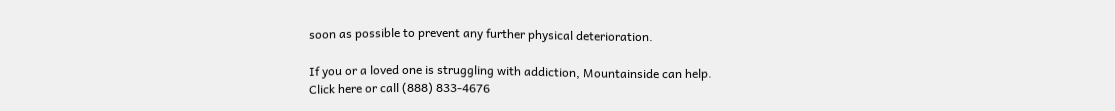soon as possible to prevent any further physical deterioration.

If you or a loved one is struggling with addiction, Mountainside can help.
Click here or call (888) 833-4676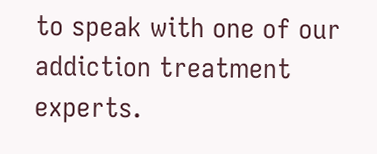to speak with one of our addiction treatment experts.